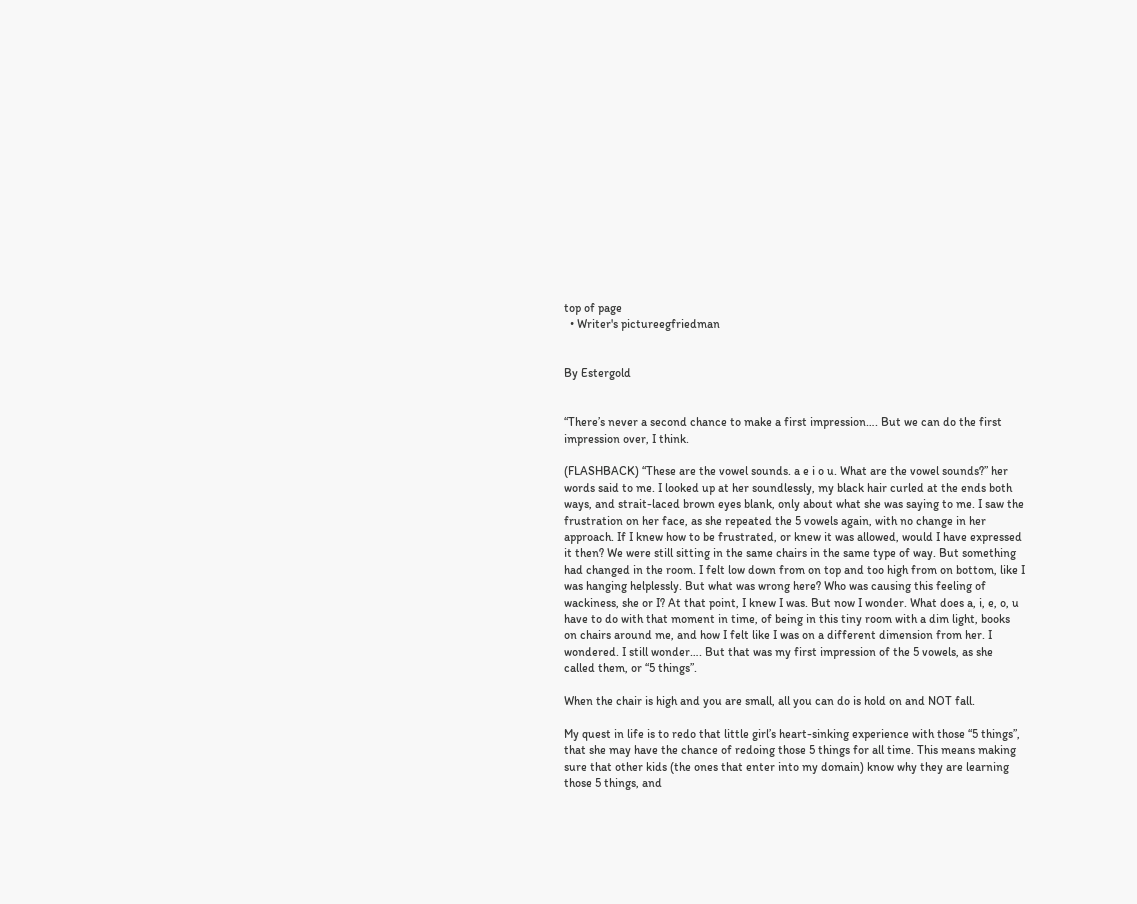top of page
  • Writer's pictureegfriedman


By Estergold


“There’s never a second chance to make a first impression…. But we can do the first impression over, I think.

(FLASHBACK) “These are the vowel sounds. a e i o u. What are the vowel sounds?” her words said to me. I looked up at her soundlessly, my black hair curled at the ends both ways, and strait-laced brown eyes blank, only about what she was saying to me. I saw the frustration on her face, as she repeated the 5 vowels again, with no change in her approach. If I knew how to be frustrated, or knew it was allowed, would I have expressed it then? We were still sitting in the same chairs in the same type of way. But something had changed in the room. I felt low down from on top and too high from on bottom, like I was hanging helplessly. But what was wrong here? Who was causing this feeling of wackiness, she or I? At that point, I knew I was. But now I wonder. What does a, i, e, o, u have to do with that moment in time, of being in this tiny room with a dim light, books on chairs around me, and how I felt like I was on a different dimension from her. I wondered. I still wonder…. But that was my first impression of the 5 vowels, as she called them, or “5 things”.

When the chair is high and you are small, all you can do is hold on and NOT fall.

My quest in life is to redo that little girl’s heart-sinking experience with those “5 things”, that she may have the chance of redoing those 5 things for all time. This means making sure that other kids (the ones that enter into my domain) know why they are learning those 5 things, and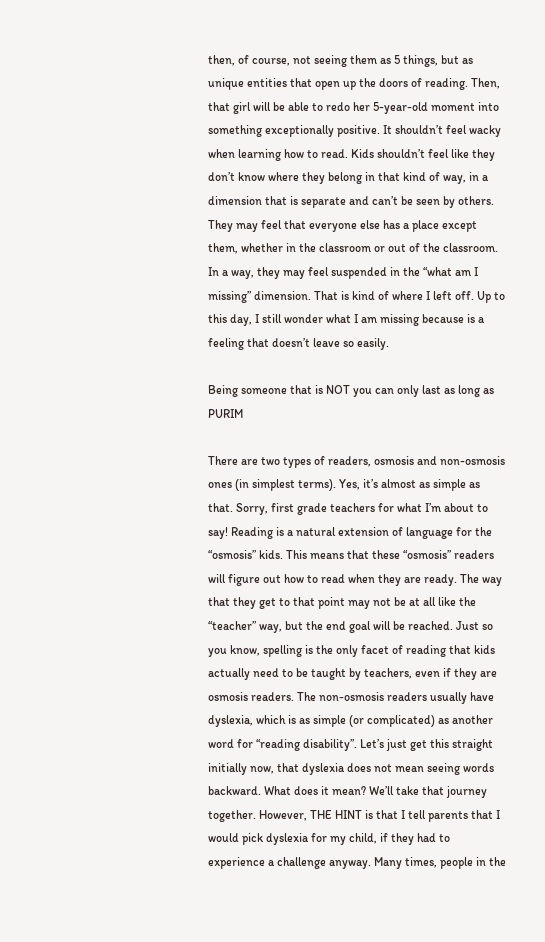then, of course, not seeing them as 5 things, but as unique entities that open up the doors of reading. Then, that girl will be able to redo her 5-year-old moment into something exceptionally positive. It shouldn’t feel wacky when learning how to read. Kids shouldn’t feel like they don’t know where they belong in that kind of way, in a dimension that is separate and can’t be seen by others. They may feel that everyone else has a place except them, whether in the classroom or out of the classroom. In a way, they may feel suspended in the “what am I missing” dimension. That is kind of where I left off. Up to this day, I still wonder what I am missing because is a feeling that doesn’t leave so easily.

Being someone that is NOT you can only last as long as PURIM

There are two types of readers, osmosis and non-osmosis ones (in simplest terms). Yes, it’s almost as simple as that. Sorry, first grade teachers for what I’m about to say! Reading is a natural extension of language for the “osmosis” kids. This means that these “osmosis” readers will figure out how to read when they are ready. The way that they get to that point may not be at all like the “teacher” way, but the end goal will be reached. Just so you know, spelling is the only facet of reading that kids actually need to be taught by teachers, even if they are osmosis readers. The non-osmosis readers usually have dyslexia, which is as simple (or complicated) as another word for “reading disability”. Let’s just get this straight initially now, that dyslexia does not mean seeing words backward. What does it mean? We’ll take that journey together. However, THE HINT is that I tell parents that I would pick dyslexia for my child, if they had to experience a challenge anyway. Many times, people in the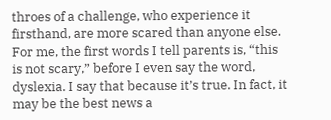throes of a challenge, who experience it firsthand, are more scared than anyone else. For me, the first words I tell parents is, “this is not scary,” before I even say the word, dyslexia. I say that because it’s true. In fact, it may be the best news a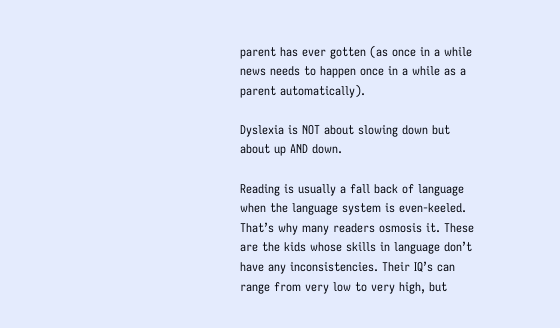parent has ever gotten (as once in a while news needs to happen once in a while as a parent automatically).

Dyslexia is NOT about slowing down but about up AND down.

Reading is usually a fall back of language when the language system is even-keeled. That’s why many readers osmosis it. These are the kids whose skills in language don’t have any inconsistencies. Their IQ’s can range from very low to very high, but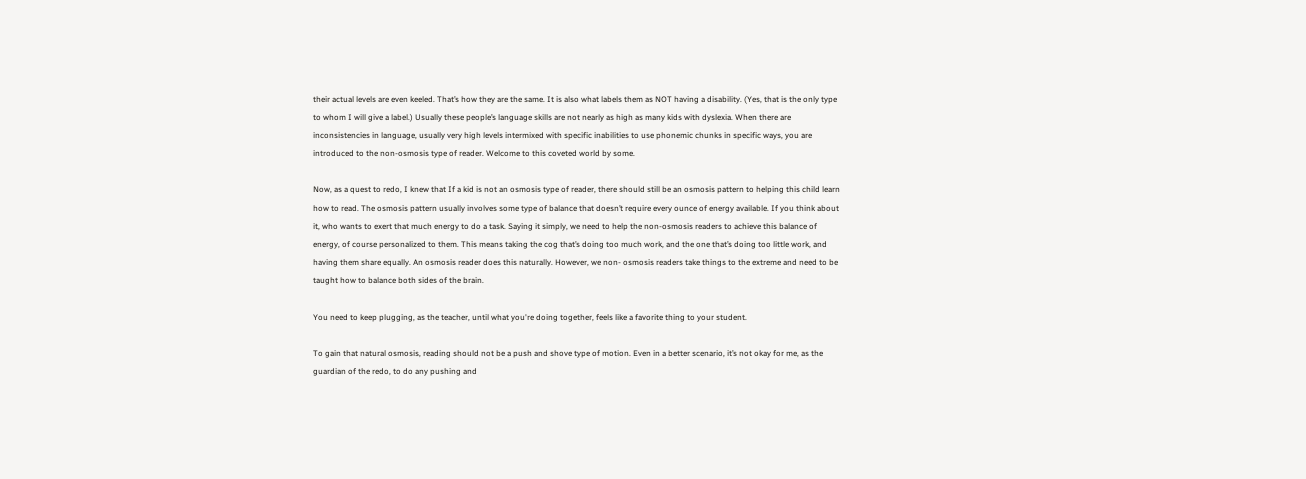their actual levels are even keeled. That’s how they are the same. It is also what labels them as NOT having a disability. (Yes, that is the only type to whom I will give a label.) Usually these people’s language skills are not nearly as high as many kids with dyslexia. When there are inconsistencies in language, usually very high levels intermixed with specific inabilities to use phonemic chunks in specific ways, you are introduced to the non-osmosis type of reader. Welcome to this coveted world by some.

Now, as a quest to redo, I knew that If a kid is not an osmosis type of reader, there should still be an osmosis pattern to helping this child learn how to read. The osmosis pattern usually involves some type of balance that doesn’t require every ounce of energy available. If you think about it, who wants to exert that much energy to do a task. Saying it simply, we need to help the non-osmosis readers to achieve this balance of energy, of course personalized to them. This means taking the cog that’s doing too much work, and the one that’s doing too little work, and having them share equally. An osmosis reader does this naturally. However, we non- osmosis readers take things to the extreme and need to be taught how to balance both sides of the brain.

You need to keep plugging, as the teacher, until what you're doing together, feels like a favorite thing to your student.

To gain that natural osmosis, reading should not be a push and shove type of motion. Even in a better scenario, it’s not okay for me, as the guardian of the redo, to do any pushing and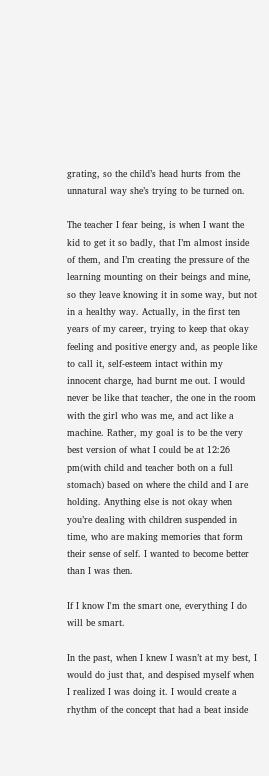grating, so the child’s head hurts from the unnatural way she’s trying to be turned on.

The teacher I fear being, is when I want the kid to get it so badly, that I’m almost inside of them, and I’m creating the pressure of the learning mounting on their beings and mine, so they leave knowing it in some way, but not in a healthy way. Actually, in the first ten years of my career, trying to keep that okay feeling and positive energy and, as people like to call it, self-esteem intact within my innocent charge, had burnt me out. I would never be like that teacher, the one in the room with the girl who was me, and act like a machine. Rather, my goal is to be the very best version of what I could be at 12:26 pm(with child and teacher both on a full stomach) based on where the child and I are holding. Anything else is not okay when you’re dealing with children suspended in time, who are making memories that form their sense of self. I wanted to become better than I was then.

If I know I'm the smart one, everything I do will be smart.

In the past, when I knew I wasn’t at my best, I would do just that, and despised myself when I realized I was doing it. I would create a rhythm of the concept that had a beat inside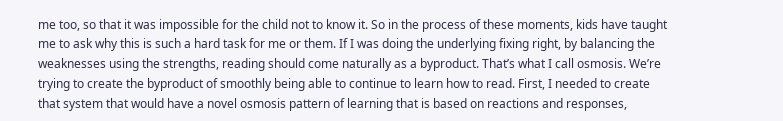me too, so that it was impossible for the child not to know it. So in the process of these moments, kids have taught me to ask why this is such a hard task for me or them. If I was doing the underlying fixing right, by balancing the weaknesses using the strengths, reading should come naturally as a byproduct. That’s what I call osmosis. We’re trying to create the byproduct of smoothly being able to continue to learn how to read. First, I needed to create that system that would have a novel osmosis pattern of learning that is based on reactions and responses,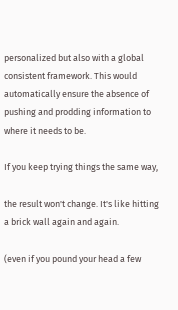personalized but also with a global consistent framework. This would automatically ensure the absence of pushing and prodding information to where it needs to be.

If you keep trying things the same way,

the result won't change. It's like hitting a brick wall again and again.

(even if you pound your head a few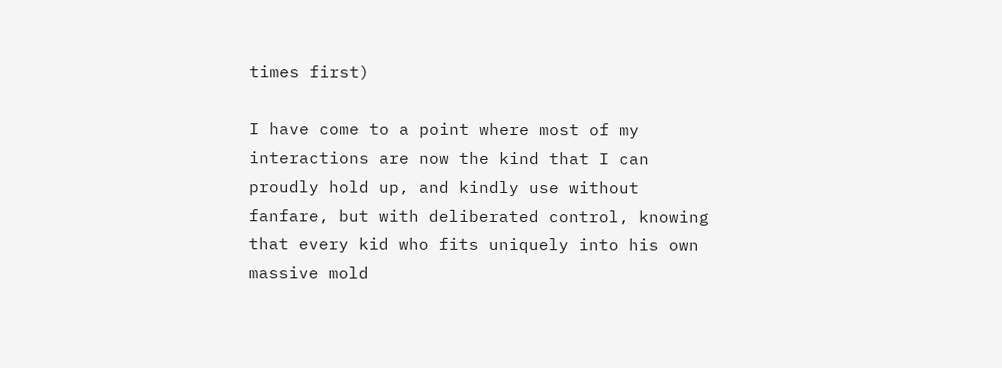times first)

I have come to a point where most of my interactions are now the kind that I can proudly hold up, and kindly use without fanfare, but with deliberated control, knowing that every kid who fits uniquely into his own massive mold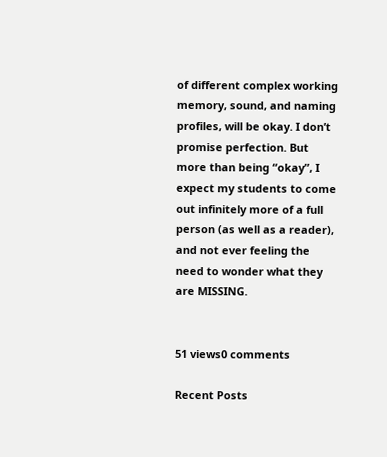of different complex working memory, sound, and naming profiles, will be okay. I don’t promise perfection. But more than being “okay”, I expect my students to come out infinitely more of a full person (as well as a reader), and not ever feeling the need to wonder what they are MISSING.


51 views0 comments

Recent Posts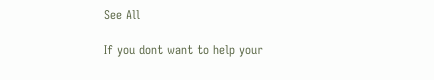See All

If you dont want to help your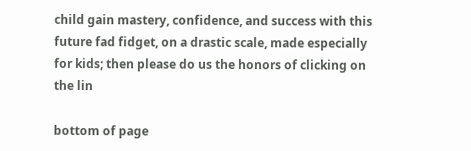child gain mastery, confidence, and success with this future fad fidget, on a drastic scale, made especially for kids; then please do us the honors of clicking on the lin

bottom of page